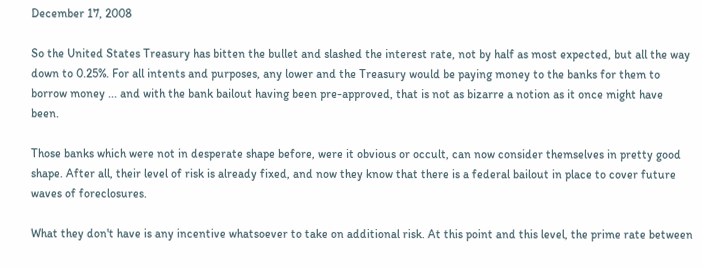December 17, 2008

So the United States Treasury has bitten the bullet and slashed the interest rate, not by half as most expected, but all the way down to 0.25%. For all intents and purposes, any lower and the Treasury would be paying money to the banks for them to borrow money ... and with the bank bailout having been pre-approved, that is not as bizarre a notion as it once might have been.

Those banks which were not in desperate shape before, were it obvious or occult, can now consider themselves in pretty good shape. After all, their level of risk is already fixed, and now they know that there is a federal bailout in place to cover future waves of foreclosures.

What they don't have is any incentive whatsoever to take on additional risk. At this point and this level, the prime rate between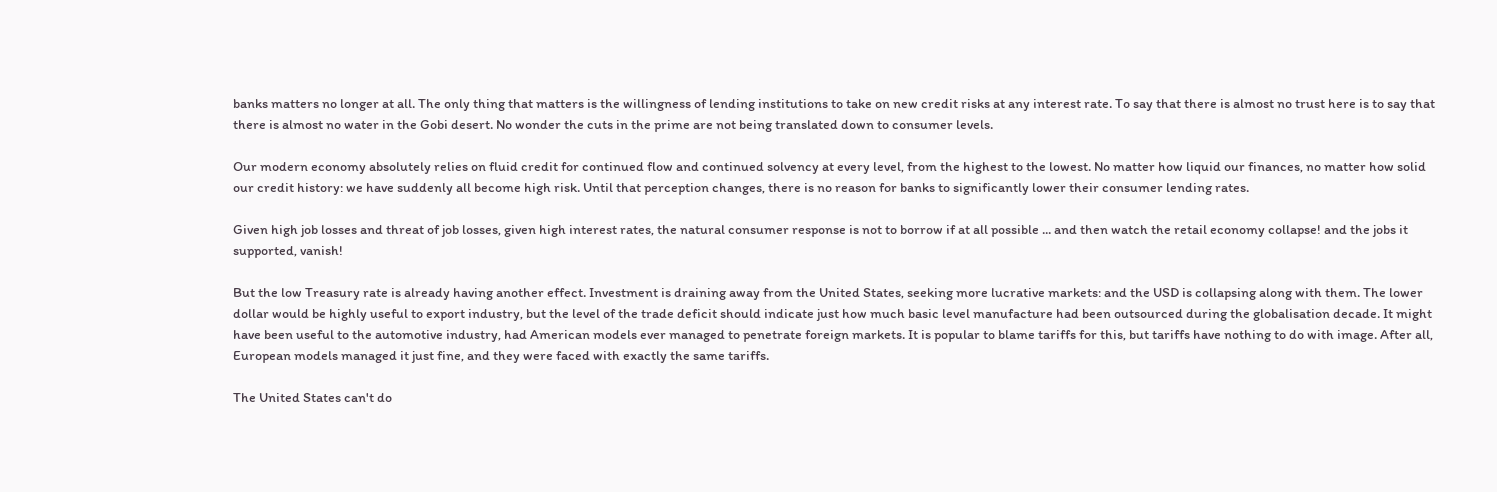banks matters no longer at all. The only thing that matters is the willingness of lending institutions to take on new credit risks at any interest rate. To say that there is almost no trust here is to say that there is almost no water in the Gobi desert. No wonder the cuts in the prime are not being translated down to consumer levels.

Our modern economy absolutely relies on fluid credit for continued flow and continued solvency at every level, from the highest to the lowest. No matter how liquid our finances, no matter how solid our credit history: we have suddenly all become high risk. Until that perception changes, there is no reason for banks to significantly lower their consumer lending rates.

Given high job losses and threat of job losses, given high interest rates, the natural consumer response is not to borrow if at all possible ... and then watch the retail economy collapse! and the jobs it supported, vanish!

But the low Treasury rate is already having another effect. Investment is draining away from the United States, seeking more lucrative markets: and the USD is collapsing along with them. The lower dollar would be highly useful to export industry, but the level of the trade deficit should indicate just how much basic level manufacture had been outsourced during the globalisation decade. It might have been useful to the automotive industry, had American models ever managed to penetrate foreign markets. It is popular to blame tariffs for this, but tariffs have nothing to do with image. After all, European models managed it just fine, and they were faced with exactly the same tariffs.

The United States can't do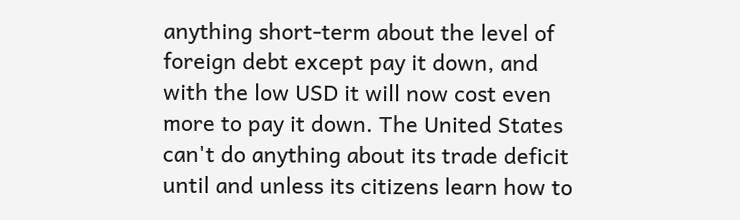anything short-term about the level of foreign debt except pay it down, and with the low USD it will now cost even more to pay it down. The United States can't do anything about its trade deficit until and unless its citizens learn how to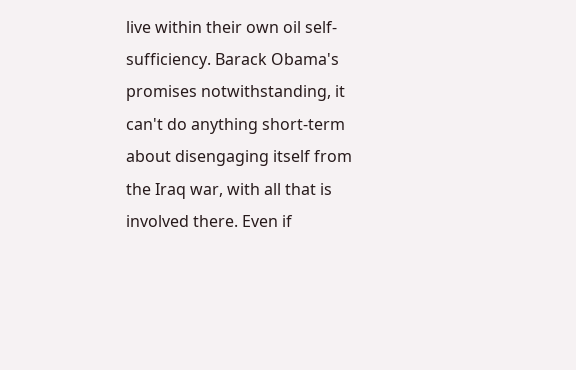live within their own oil self-sufficiency. Barack Obama's promises notwithstanding, it can't do anything short-term about disengaging itself from the Iraq war, with all that is involved there. Even if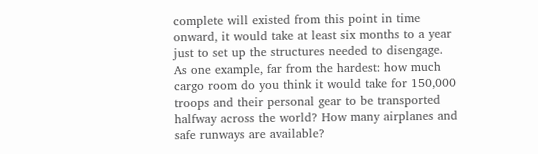complete will existed from this point in time onward, it would take at least six months to a year just to set up the structures needed to disengage. As one example, far from the hardest: how much cargo room do you think it would take for 150,000 troops and their personal gear to be transported halfway across the world? How many airplanes and safe runways are available?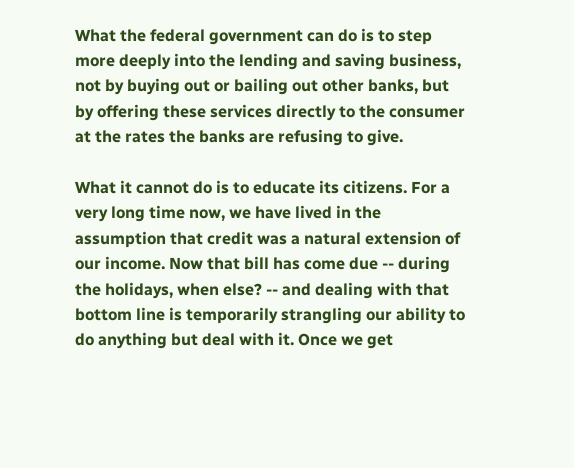What the federal government can do is to step more deeply into the lending and saving business, not by buying out or bailing out other banks, but by offering these services directly to the consumer at the rates the banks are refusing to give.

What it cannot do is to educate its citizens. For a very long time now, we have lived in the assumption that credit was a natural extension of our income. Now that bill has come due -- during the holidays, when else? -- and dealing with that bottom line is temporarily strangling our ability to do anything but deal with it. Once we get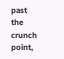past the crunch point,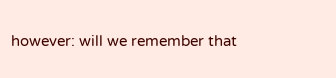however: will we remember that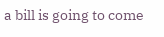a bill is going to come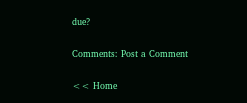due?

Comments: Post a Comment

<< Home